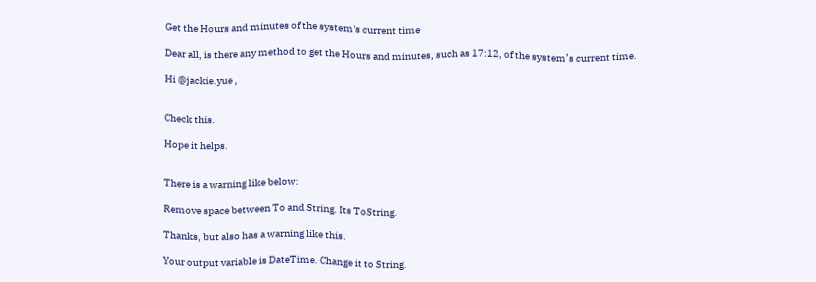Get the Hours and minutes of the system's current time

Dear all, is there any method to get the Hours and minutes, such as 17:12, of the system’s current time.

Hi @jackie.yue ,


Check this.

Hope it helps.


There is a warning like below:

Remove space between To and String. Its ToString.

Thanks, but also has a warning like this.

Your output variable is DateTime. Change it to String.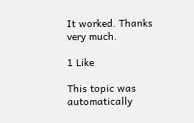It worked. Thanks very much.

1 Like

This topic was automatically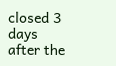closed 3 days after the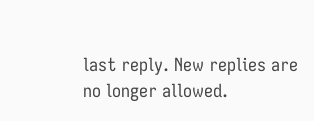last reply. New replies are no longer allowed.